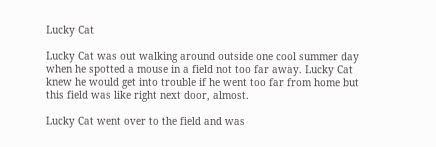Lucky Cat

Lucky Cat was out walking around outside one cool summer day when he spotted a mouse in a field not too far away. Lucky Cat knew he would get into trouble if he went too far from home but this field was like right next door, almost.

Lucky Cat went over to the field and was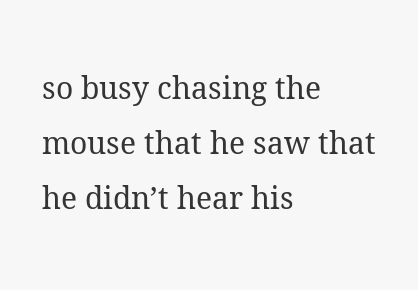so busy chasing the mouse that he saw that he didn’t hear his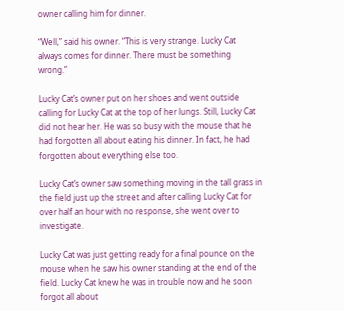owner calling him for dinner.

“Well,” said his owner. “This is very strange. Lucky Cat always comes for dinner. There must be something wrong.”

Lucky Cat’s owner put on her shoes and went outside calling for Lucky Cat at the top of her lungs. Still, Lucky Cat did not hear her. He was so busy with the mouse that he had forgotten all about eating his dinner. In fact, he had forgotten about everything else too.

Lucky Cat’s owner saw something moving in the tall grass in the field just up the street and after calling Lucky Cat for over half an hour with no response, she went over to investigate.

Lucky Cat was just getting ready for a final pounce on the mouse when he saw his owner standing at the end of the field. Lucky Cat knew he was in trouble now and he soon forgot all about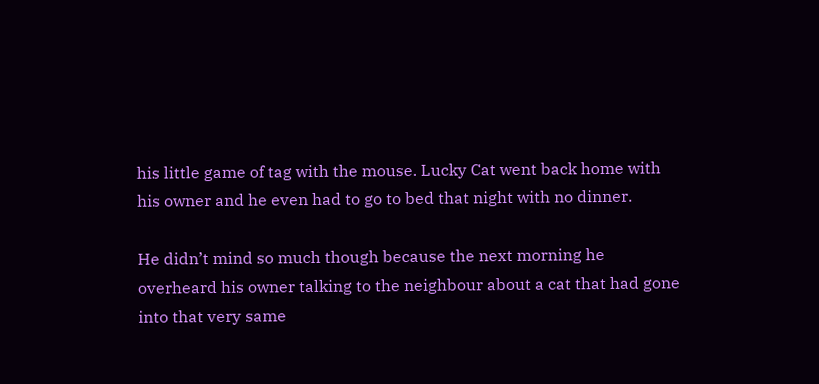his little game of tag with the mouse. Lucky Cat went back home with his owner and he even had to go to bed that night with no dinner.

He didn’t mind so much though because the next morning he overheard his owner talking to the neighbour about a cat that had gone into that very same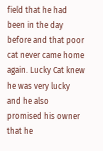field that he had been in the day before and that poor cat never came home again. Lucky Cat knew he was very lucky and he also promised his owner that he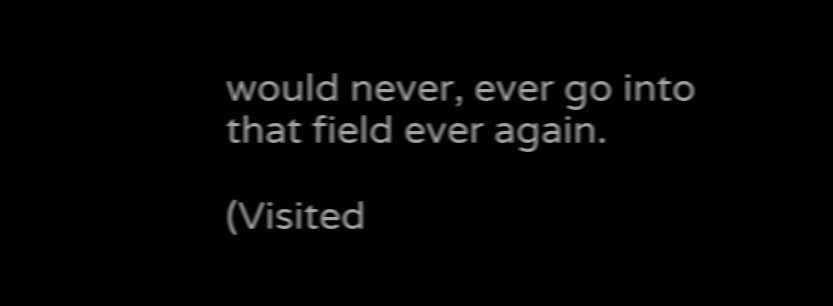would never, ever go into that field ever again.

(Visited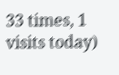33 times, 1 visits today)